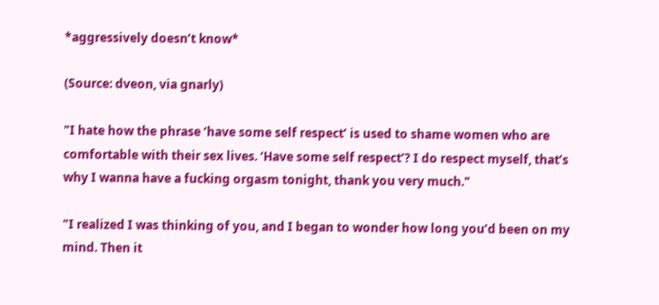*aggressively doesn’t know*

(Source: dveon, via gnarly)

"I hate how the phrase ‘have some self respect’ is used to shame women who are comfortable with their sex lives. ‘Have some self respect’? I do respect myself, that’s why I wanna have a fucking orgasm tonight, thank you very much."

"I realized I was thinking of you, and I began to wonder how long you’d been on my mind. Then it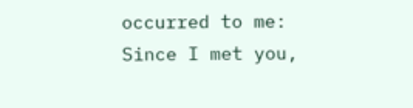occurred to me:
Since I met you,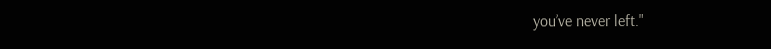you’ve never left."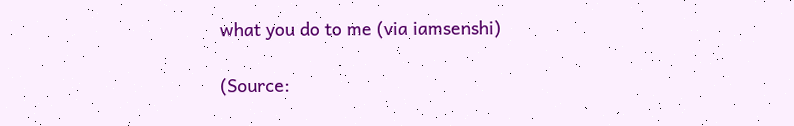what you do to me (via iamsenshi)

(Source: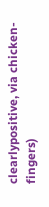clearlypositive, via chicken-fingers)